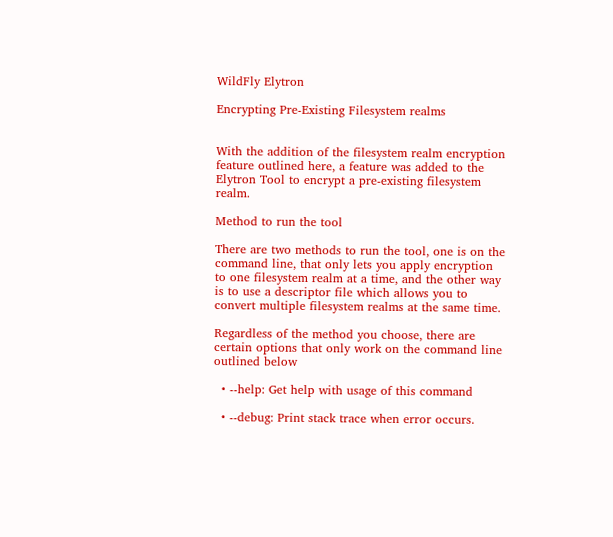WildFly Elytron

Encrypting Pre-Existing Filesystem realms


With the addition of the filesystem realm encryption feature outlined here, a feature was added to the Elytron Tool to encrypt a pre-existing filesystem realm.

Method to run the tool

There are two methods to run the tool, one is on the command line, that only lets you apply encryption to one filesystem realm at a time, and the other way is to use a descriptor file which allows you to convert multiple filesystem realms at the same time.

Regardless of the method you choose, there are certain options that only work on the command line outlined below

  • --help: Get help with usage of this command

  • --debug: Print stack trace when error occurs.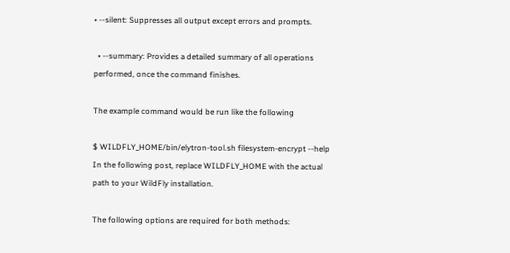• --silent: Suppresses all output except errors and prompts.

  • --summary: Provides a detailed summary of all operations performed, once the command finishes.

The example command would be run like the following

$ WILDFLY_HOME/bin/elytron-tool.sh filesystem-encrypt --help
In the following post, replace WILDFLY_HOME with the actual path to your WildFly installation.

The following options are required for both methods: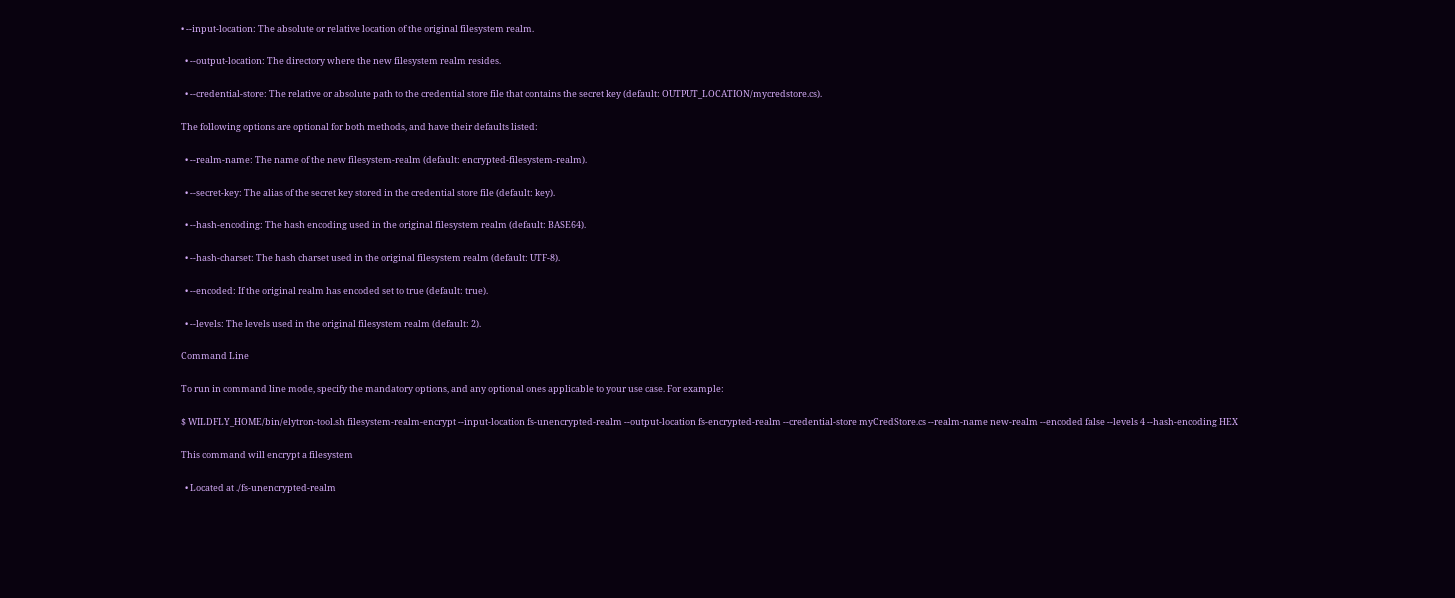• --input-location: The absolute or relative location of the original filesystem realm.

  • --output-location: The directory where the new filesystem realm resides.

  • --credential-store: The relative or absolute path to the credential store file that contains the secret key (default: OUTPUT_LOCATION/mycredstore.cs).

The following options are optional for both methods, and have their defaults listed:

  • --realm-name: The name of the new filesystem-realm (default: encrypted-filesystem-realm).

  • --secret-key: The alias of the secret key stored in the credential store file (default: key).

  • --hash-encoding: The hash encoding used in the original filesystem realm (default: BASE64).

  • --hash-charset: The hash charset used in the original filesystem realm (default: UTF-8).

  • --encoded: If the original realm has encoded set to true (default: true).

  • --levels: The levels used in the original filesystem realm (default: 2).

Command Line

To run in command line mode, specify the mandatory options, and any optional ones applicable to your use case. For example:

$ WILDFLY_HOME/bin/elytron-tool.sh filesystem-realm-encrypt --input-location fs-unencrypted-realm --output-location fs-encrypted-realm --credential-store myCredStore.cs --realm-name new-realm --encoded false --levels 4 --hash-encoding HEX

This command will encrypt a filesystem

  • Located at ./fs-unencrypted-realm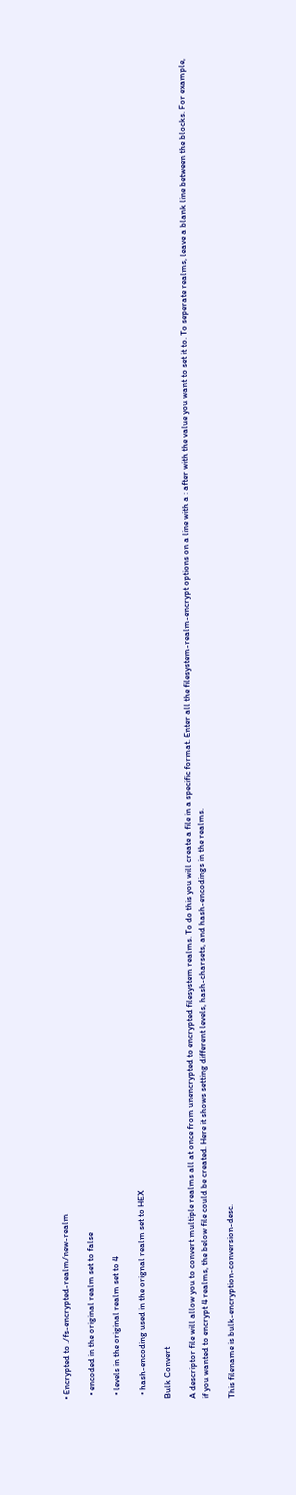• Encrypted to ./fs-encrypted-realm/new-realm

  • encoded in the original realm set to false

  • levels in the original realm set to 4

  • hash-encoding used in the orignal realm set to HEX

Bulk Convert

A descriptor file will allow you to convert multiple realms all at once from unencrypted to encrypted filesystem realms. To do this you will create a file in a specific format. Enter all the filesystem-realm-encrypt options on a line with a : after with the value you want to set it to. To seperate realms, leave a blank line between the blocks. For example, if you wanted to encrypt 4 realms, the below file could be created. Here it shows setting different levels, hash-charsets, and hash-encodings in the realms.

This filename is bulk-encryption-conversion-desc.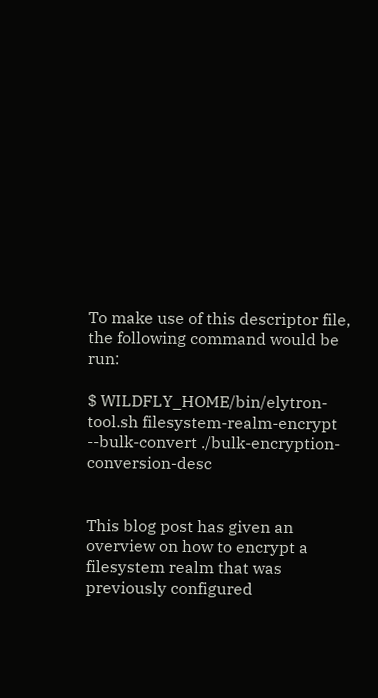To make use of this descriptor file, the following command would be run:

$ WILDFLY_HOME/bin/elytron-tool.sh filesystem-realm-encrypt --bulk-convert ./bulk-encryption-conversion-desc


This blog post has given an overview on how to encrypt a filesystem realm that was previously configured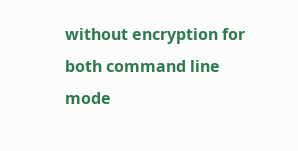without encryption for both command line mode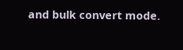and bulk convert mode.